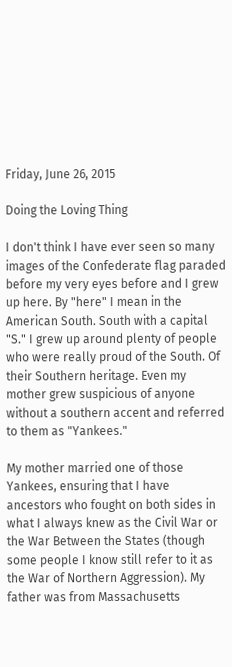Friday, June 26, 2015

Doing the Loving Thing

I don't think I have ever seen so many images of the Confederate flag paraded before my very eyes before and I grew up here. By "here" I mean in the American South. South with a capital "S." I grew up around plenty of people who were really proud of the South. Of their Southern heritage. Even my mother grew suspicious of anyone without a southern accent and referred to them as "Yankees."

My mother married one of those Yankees, ensuring that I have ancestors who fought on both sides in what I always knew as the Civil War or the War Between the States (though some people I know still refer to it as the War of Northern Aggression). My father was from Massachusetts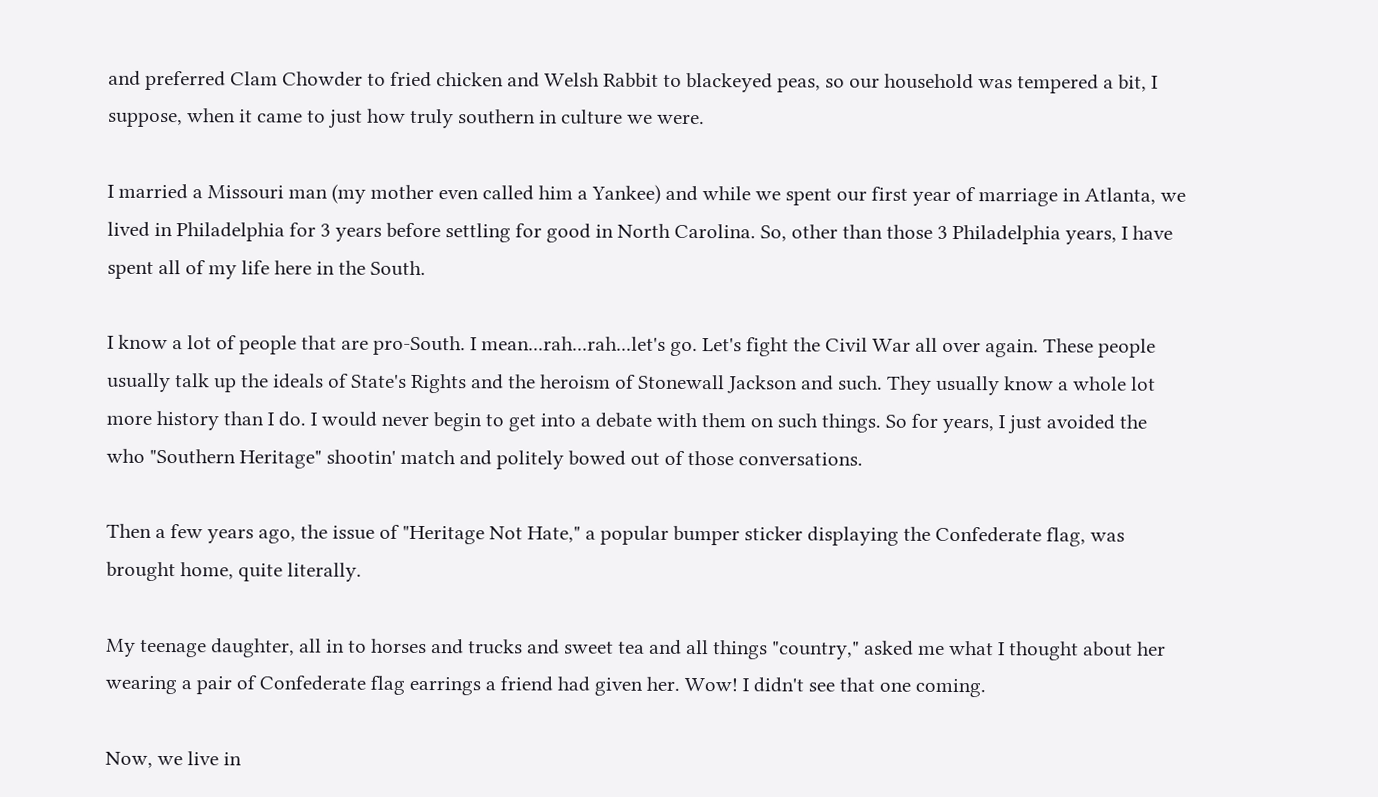and preferred Clam Chowder to fried chicken and Welsh Rabbit to blackeyed peas, so our household was tempered a bit, I suppose, when it came to just how truly southern in culture we were.

I married a Missouri man (my mother even called him a Yankee) and while we spent our first year of marriage in Atlanta, we lived in Philadelphia for 3 years before settling for good in North Carolina. So, other than those 3 Philadelphia years, I have spent all of my life here in the South.

I know a lot of people that are pro-South. I mean...rah...rah...let's go. Let's fight the Civil War all over again. These people usually talk up the ideals of State's Rights and the heroism of Stonewall Jackson and such. They usually know a whole lot more history than I do. I would never begin to get into a debate with them on such things. So for years, I just avoided the who "Southern Heritage" shootin' match and politely bowed out of those conversations.

Then a few years ago, the issue of "Heritage Not Hate," a popular bumper sticker displaying the Confederate flag, was brought home, quite literally.

My teenage daughter, all in to horses and trucks and sweet tea and all things "country," asked me what I thought about her wearing a pair of Confederate flag earrings a friend had given her. Wow! I didn't see that one coming.

Now, we live in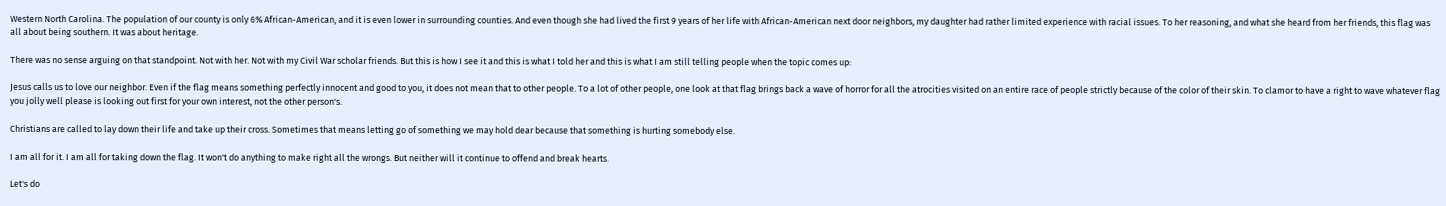Western North Carolina. The population of our county is only 6% African-American, and it is even lower in surrounding counties. And even though she had lived the first 9 years of her life with African-American next door neighbors, my daughter had rather limited experience with racial issues. To her reasoning, and what she heard from her friends, this flag was all about being southern. It was about heritage.

There was no sense arguing on that standpoint. Not with her. Not with my Civil War scholar friends. But this is how I see it and this is what I told her and this is what I am still telling people when the topic comes up:

Jesus calls us to love our neighbor. Even if the flag means something perfectly innocent and good to you, it does not mean that to other people. To a lot of other people, one look at that flag brings back a wave of horror for all the atrocities visited on an entire race of people strictly because of the color of their skin. To clamor to have a right to wave whatever flag you jolly well please is looking out first for your own interest, not the other person's.

Christians are called to lay down their life and take up their cross. Sometimes that means letting go of something we may hold dear because that something is hurting somebody else.

I am all for it. I am all for taking down the flag. It won't do anything to make right all the wrongs. But neither will it continue to offend and break hearts.

Let's do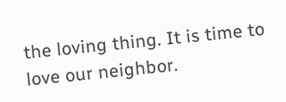the loving thing. It is time to love our neighbor.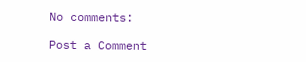No comments:

Post a Comment